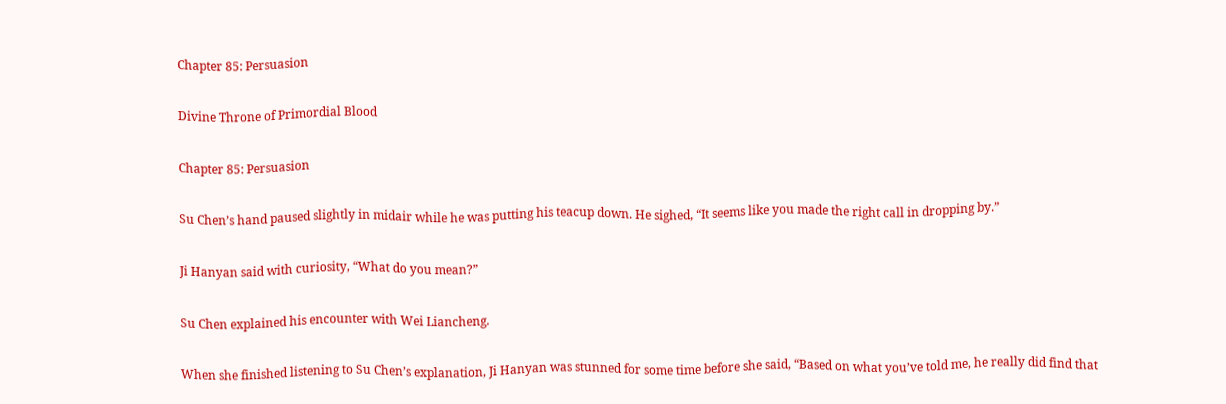Chapter 85: Persuasion

Divine Throne of Primordial Blood

Chapter 85: Persuasion

Su Chen’s hand paused slightly in midair while he was putting his teacup down. He sighed, “It seems like you made the right call in dropping by.”

Ji Hanyan said with curiosity, “What do you mean?”

Su Chen explained his encounter with Wei Liancheng.

When she finished listening to Su Chen’s explanation, Ji Hanyan was stunned for some time before she said, “Based on what you’ve told me, he really did find that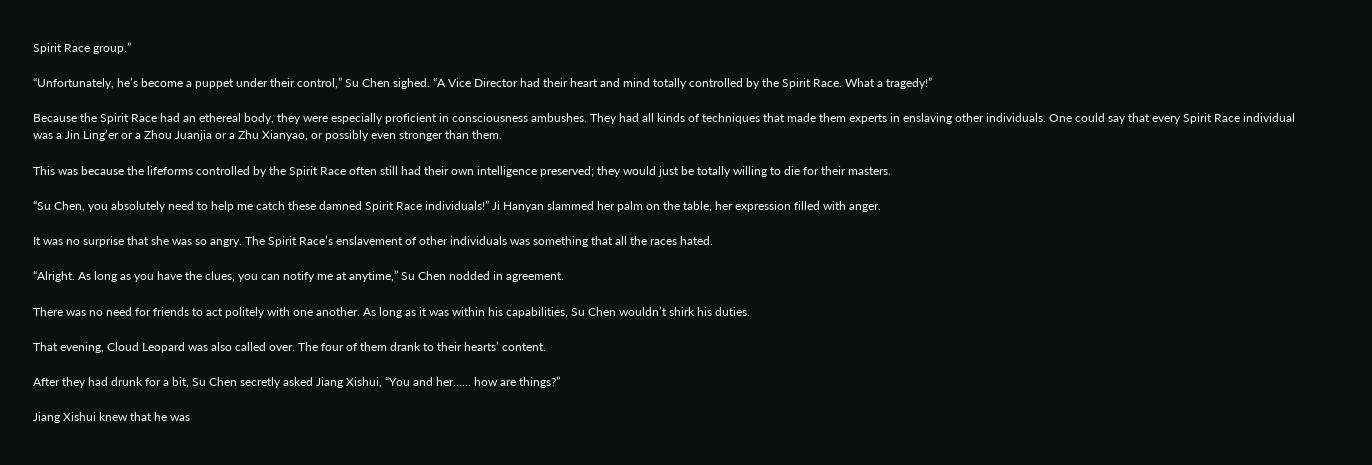Spirit Race group.”

“Unfortunately, he’s become a puppet under their control,” Su Chen sighed. “A Vice Director had their heart and mind totally controlled by the Spirit Race. What a tragedy!”

Because the Spirit Race had an ethereal body, they were especially proficient in consciousness ambushes. They had all kinds of techniques that made them experts in enslaving other individuals. One could say that every Spirit Race individual was a Jin Ling’er or a Zhou Juanjia or a Zhu Xianyao, or possibly even stronger than them.

This was because the lifeforms controlled by the Spirit Race often still had their own intelligence preserved; they would just be totally willing to die for their masters.

“Su Chen, you absolutely need to help me catch these damned Spirit Race individuals!” Ji Hanyan slammed her palm on the table, her expression filled with anger.

It was no surprise that she was so angry. The Spirit Race’s enslavement of other individuals was something that all the races hated.

“Alright. As long as you have the clues, you can notify me at anytime,” Su Chen nodded in agreement.

There was no need for friends to act politely with one another. As long as it was within his capabilities, Su Chen wouldn’t shirk his duties.

That evening, Cloud Leopard was also called over. The four of them drank to their hearts’ content.

After they had drunk for a bit, Su Chen secretly asked Jiang Xishui, “You and her...... how are things?”

Jiang Xishui knew that he was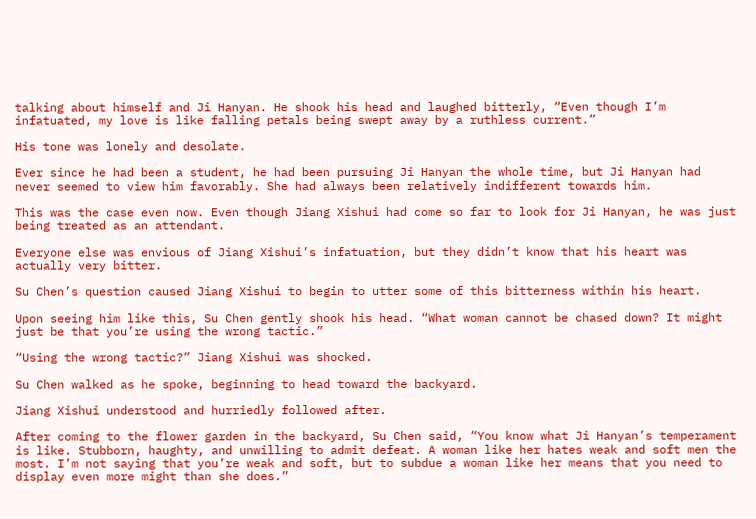talking about himself and Ji Hanyan. He shook his head and laughed bitterly, “Even though I’m infatuated, my love is like falling petals being swept away by a ruthless current.”

His tone was lonely and desolate.

Ever since he had been a student, he had been pursuing Ji Hanyan the whole time, but Ji Hanyan had never seemed to view him favorably. She had always been relatively indifferent towards him.

This was the case even now. Even though Jiang Xishui had come so far to look for Ji Hanyan, he was just being treated as an attendant.

Everyone else was envious of Jiang Xishui’s infatuation, but they didn’t know that his heart was actually very bitter.

Su Chen’s question caused Jiang Xishui to begin to utter some of this bitterness within his heart.

Upon seeing him like this, Su Chen gently shook his head. “What woman cannot be chased down? It might just be that you’re using the wrong tactic.”

“Using the wrong tactic?” Jiang Xishui was shocked.

Su Chen walked as he spoke, beginning to head toward the backyard.

Jiang Xishui understood and hurriedly followed after.

After coming to the flower garden in the backyard, Su Chen said, “You know what Ji Hanyan’s temperament is like. Stubborn, haughty, and unwilling to admit defeat. A woman like her hates weak and soft men the most. I’m not saying that you’re weak and soft, but to subdue a woman like her means that you need to display even more might than she does.”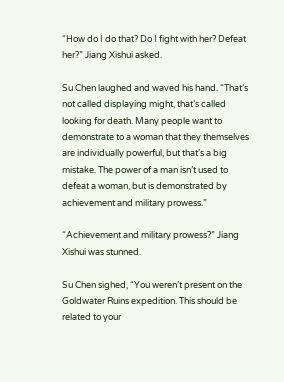“How do I do that? Do I fight with her? Defeat her?” Jiang Xishui asked.

Su Chen laughed and waved his hand. “That’s not called displaying might, that’s called looking for death. Many people want to demonstrate to a woman that they themselves are individually powerful, but that’s a big mistake. The power of a man isn’t used to defeat a woman, but is demonstrated by achievement and military prowess.”

“Achievement and military prowess?” Jiang Xishui was stunned.

Su Chen sighed, “You weren’t present on the Goldwater Ruins expedition. This should be related to your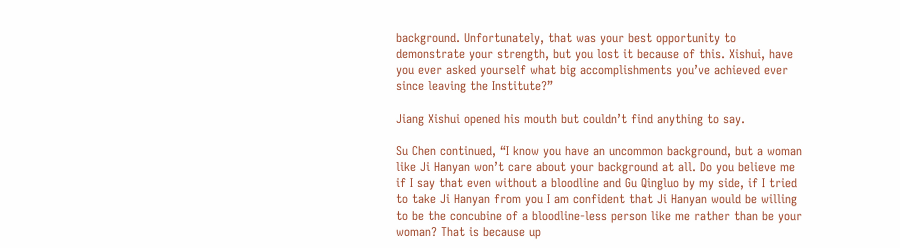background. Unfortunately, that was your best opportunity to demonstrate your strength, but you lost it because of this. Xishui, have you ever asked yourself what big accomplishments you’ve achieved ever since leaving the Institute?”

Jiang Xishui opened his mouth but couldn’t find anything to say.

Su Chen continued, “I know you have an uncommon background, but a woman like Ji Hanyan won’t care about your background at all. Do you believe me if I say that even without a bloodline and Gu Qingluo by my side, if I tried to take Ji Hanyan from you I am confident that Ji Hanyan would be willing to be the concubine of a bloodline-less person like me rather than be your woman? That is because up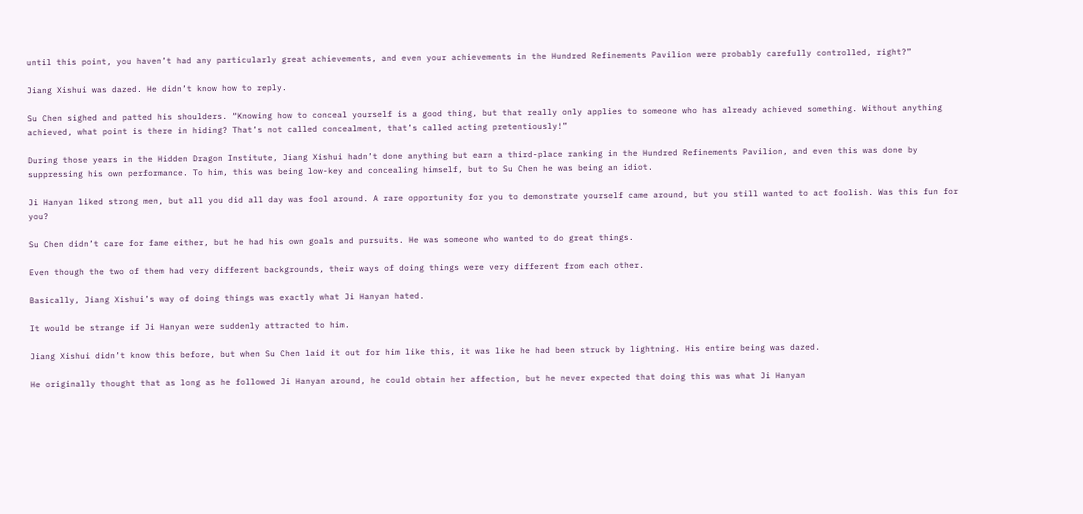until this point, you haven’t had any particularly great achievements, and even your achievements in the Hundred Refinements Pavilion were probably carefully controlled, right?”

Jiang Xishui was dazed. He didn’t know how to reply.

Su Chen sighed and patted his shoulders. “Knowing how to conceal yourself is a good thing, but that really only applies to someone who has already achieved something. Without anything achieved, what point is there in hiding? That’s not called concealment, that’s called acting pretentiously!”

During those years in the Hidden Dragon Institute, Jiang Xishui hadn’t done anything but earn a third-place ranking in the Hundred Refinements Pavilion, and even this was done by suppressing his own performance. To him, this was being low-key and concealing himself, but to Su Chen he was being an idiot.

Ji Hanyan liked strong men, but all you did all day was fool around. A rare opportunity for you to demonstrate yourself came around, but you still wanted to act foolish. Was this fun for you?

Su Chen didn’t care for fame either, but he had his own goals and pursuits. He was someone who wanted to do great things.

Even though the two of them had very different backgrounds, their ways of doing things were very different from each other.

Basically, Jiang Xishui’s way of doing things was exactly what Ji Hanyan hated.

It would be strange if Ji Hanyan were suddenly attracted to him.

Jiang Xishui didn’t know this before, but when Su Chen laid it out for him like this, it was like he had been struck by lightning. His entire being was dazed.

He originally thought that as long as he followed Ji Hanyan around, he could obtain her affection, but he never expected that doing this was what Ji Hanyan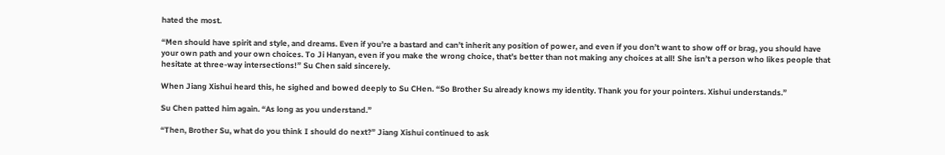hated the most.

“Men should have spirit and style, and dreams. Even if you’re a bastard and can’t inherit any position of power, and even if you don’t want to show off or brag, you should have your own path and your own choices. To Ji Hanyan, even if you make the wrong choice, that’s better than not making any choices at all! She isn’t a person who likes people that hesitate at three-way intersections!” Su Chen said sincerely.

When Jiang Xishui heard this, he sighed and bowed deeply to Su CHen. “So Brother Su already knows my identity. Thank you for your pointers. Xishui understands.”

Su Chen patted him again. “As long as you understand.”

“Then, Brother Su, what do you think I should do next?” Jiang Xishui continued to ask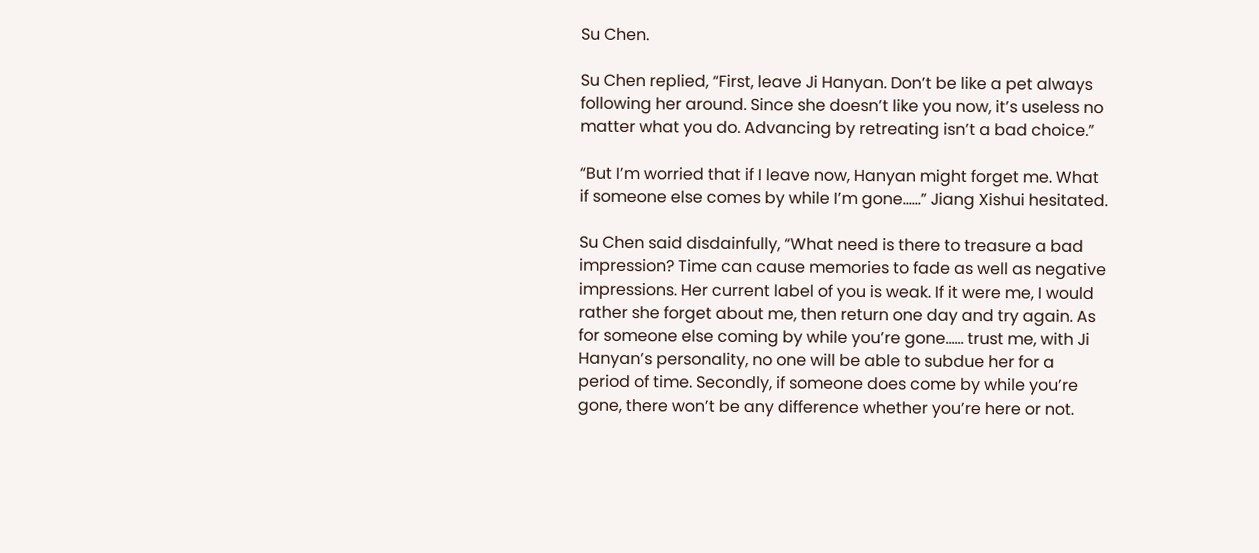Su Chen.

Su Chen replied, “First, leave Ji Hanyan. Don’t be like a pet always following her around. Since she doesn’t like you now, it’s useless no matter what you do. Advancing by retreating isn’t a bad choice.”

“But I’m worried that if I leave now, Hanyan might forget me. What if someone else comes by while I’m gone......” Jiang Xishui hesitated.

Su Chen said disdainfully, “What need is there to treasure a bad impression? Time can cause memories to fade as well as negative impressions. Her current label of you is weak. If it were me, I would rather she forget about me, then return one day and try again. As for someone else coming by while you’re gone...... trust me, with Ji Hanyan’s personality, no one will be able to subdue her for a period of time. Secondly, if someone does come by while you’re gone, there won’t be any difference whether you’re here or not.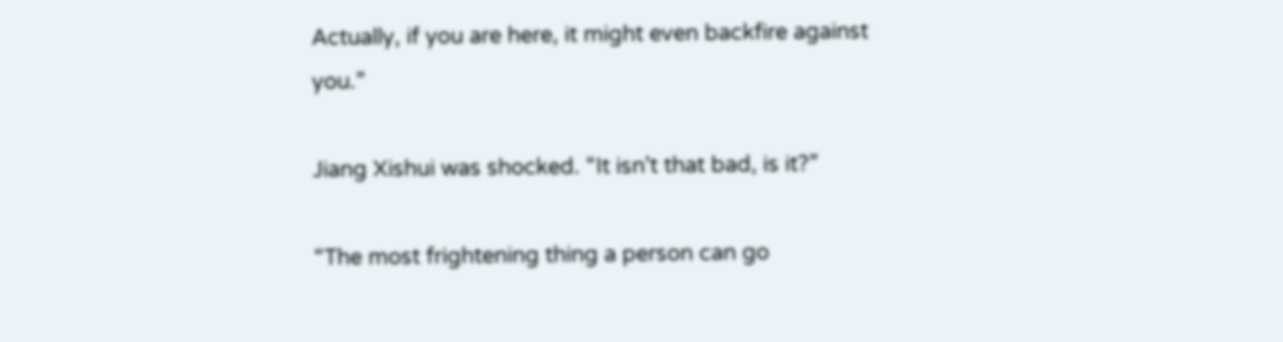Actually, if you are here, it might even backfire against you.”

Jiang Xishui was shocked. “It isn’t that bad, is it?”

“The most frightening thing a person can go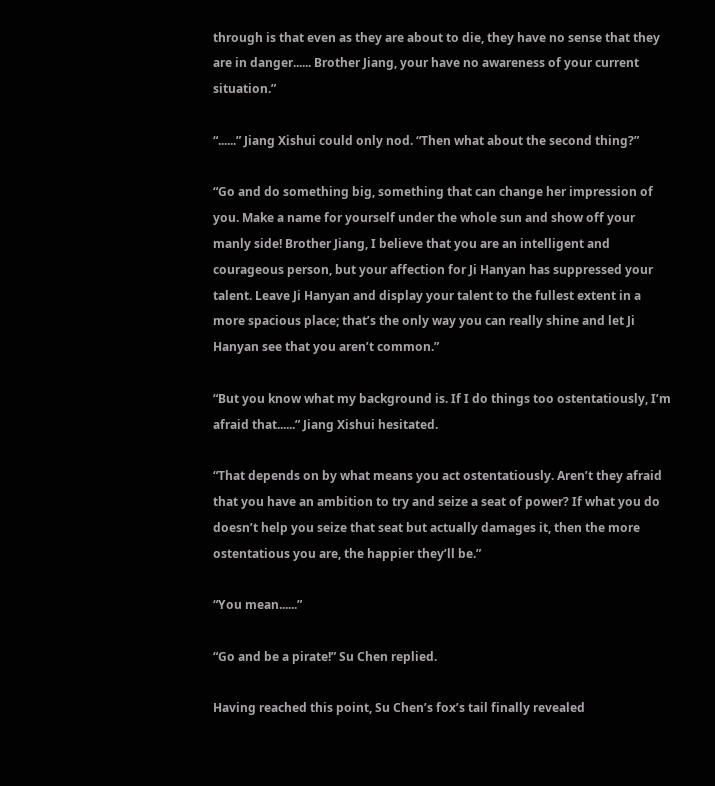through is that even as they are about to die, they have no sense that they are in danger...... Brother Jiang, your have no awareness of your current situation.”

“......” Jiang Xishui could only nod. “Then what about the second thing?”

“Go and do something big, something that can change her impression of you. Make a name for yourself under the whole sun and show off your manly side! Brother Jiang, I believe that you are an intelligent and courageous person, but your affection for Ji Hanyan has suppressed your talent. Leave Ji Hanyan and display your talent to the fullest extent in a more spacious place; that’s the only way you can really shine and let Ji Hanyan see that you aren’t common.”

“But you know what my background is. If I do things too ostentatiously, I’m afraid that......” Jiang Xishui hesitated.

“That depends on by what means you act ostentatiously. Aren’t they afraid that you have an ambition to try and seize a seat of power? If what you do doesn’t help you seize that seat but actually damages it, then the more ostentatious you are, the happier they’ll be.”

“You mean......”

“Go and be a pirate!” Su Chen replied.

Having reached this point, Su Chen’s fox’s tail finally revealed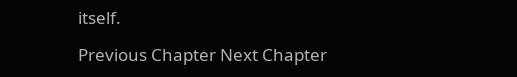itself.

Previous Chapter Next Chapter